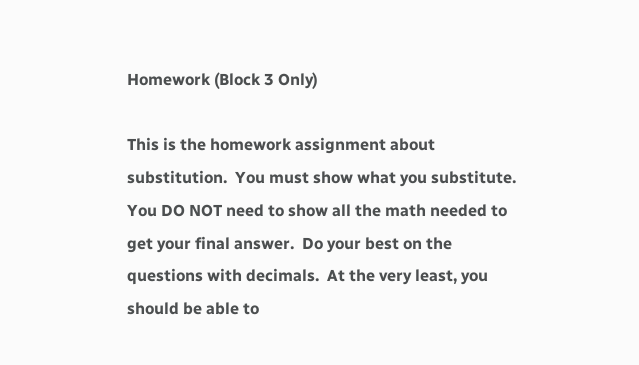Homework (Block 3 Only)

This is the homework assignment about substitution.  You must show what you substitute.  You DO NOT need to show all the math needed to get your final answer.  Do your best on the questions with decimals.  At the very least, you should be able to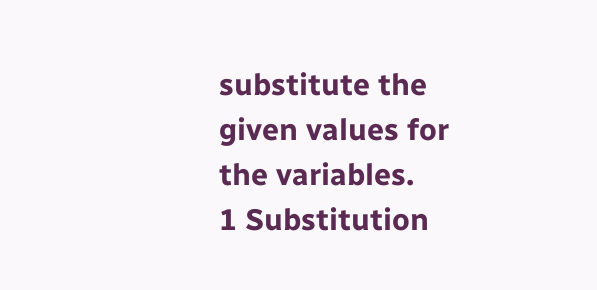substitute the given values for the variables.
1 Substitution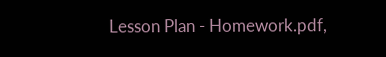Lesson Plan - Homework.pdf,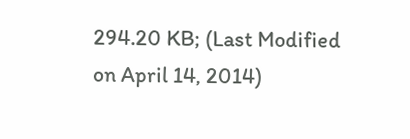294.20 KB; (Last Modified on April 14, 2014)